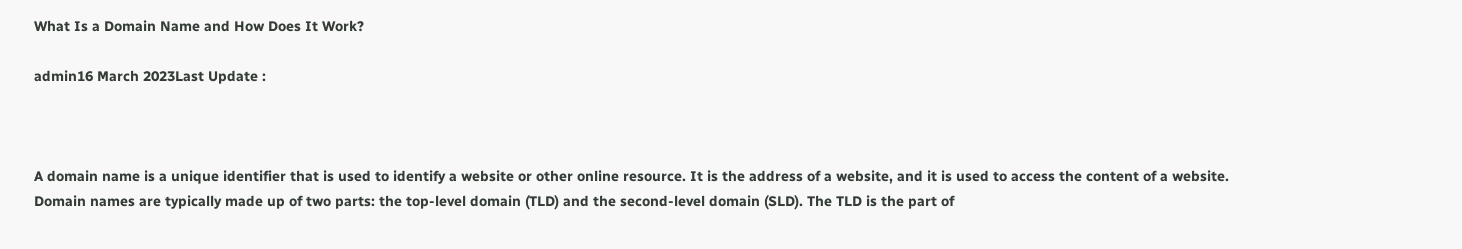What Is a Domain Name and How Does It Work?

admin16 March 2023Last Update :



A domain name is a unique identifier that is used to identify a website or other online resource. It is the address of a website, and it is used to access the content of a website. Domain names are typically made up of two parts: the top-level domain (TLD) and the second-level domain (SLD). The TLD is the part of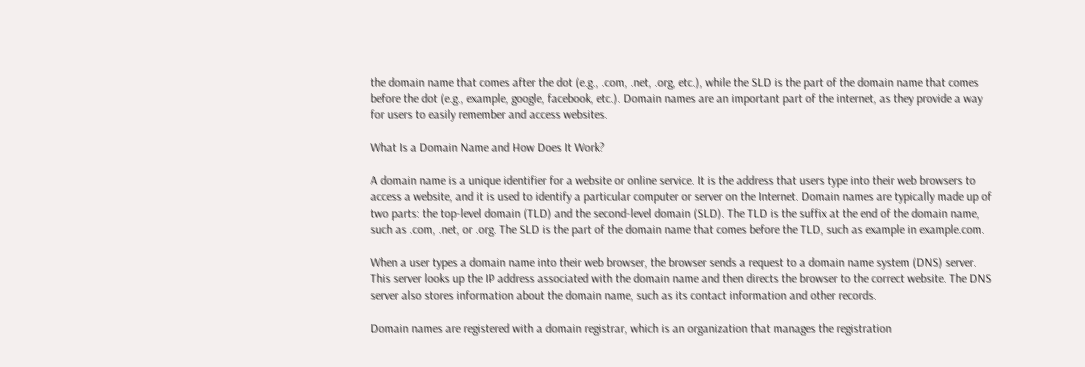the domain name that comes after the dot (e.g., .com, .net, .org, etc.), while the SLD is the part of the domain name that comes before the dot (e.g., example, google, facebook, etc.). Domain names are an important part of the internet, as they provide a way for users to easily remember and access websites.

What Is a Domain Name and How Does It Work?

A domain name is a unique identifier for a website or online service. It is the address that users type into their web browsers to access a website, and it is used to identify a particular computer or server on the Internet. Domain names are typically made up of two parts: the top-level domain (TLD) and the second-level domain (SLD). The TLD is the suffix at the end of the domain name, such as .com, .net, or .org. The SLD is the part of the domain name that comes before the TLD, such as example in example.com.

When a user types a domain name into their web browser, the browser sends a request to a domain name system (DNS) server. This server looks up the IP address associated with the domain name and then directs the browser to the correct website. The DNS server also stores information about the domain name, such as its contact information and other records.

Domain names are registered with a domain registrar, which is an organization that manages the registration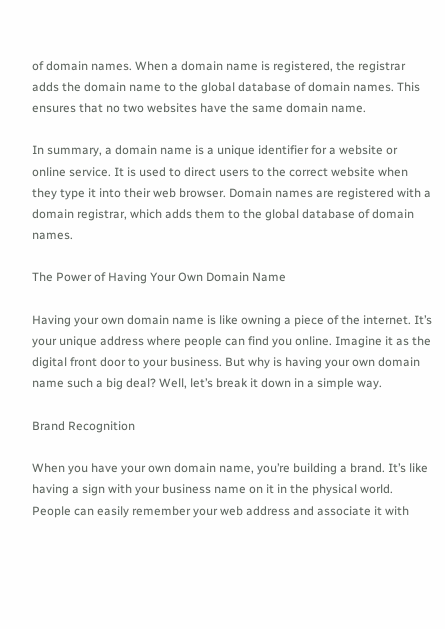of domain names. When a domain name is registered, the registrar adds the domain name to the global database of domain names. This ensures that no two websites have the same domain name.

In summary, a domain name is a unique identifier for a website or online service. It is used to direct users to the correct website when they type it into their web browser. Domain names are registered with a domain registrar, which adds them to the global database of domain names.

The Power of Having Your Own Domain Name

Having your own domain name is like owning a piece of the internet. It’s your unique address where people can find you online. Imagine it as the digital front door to your business. But why is having your own domain name such a big deal? Well, let’s break it down in a simple way.

Brand Recognition

When you have your own domain name, you’re building a brand. It’s like having a sign with your business name on it in the physical world. People can easily remember your web address and associate it with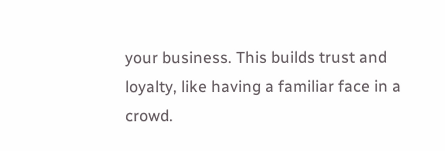your business. This builds trust and loyalty, like having a familiar face in a crowd.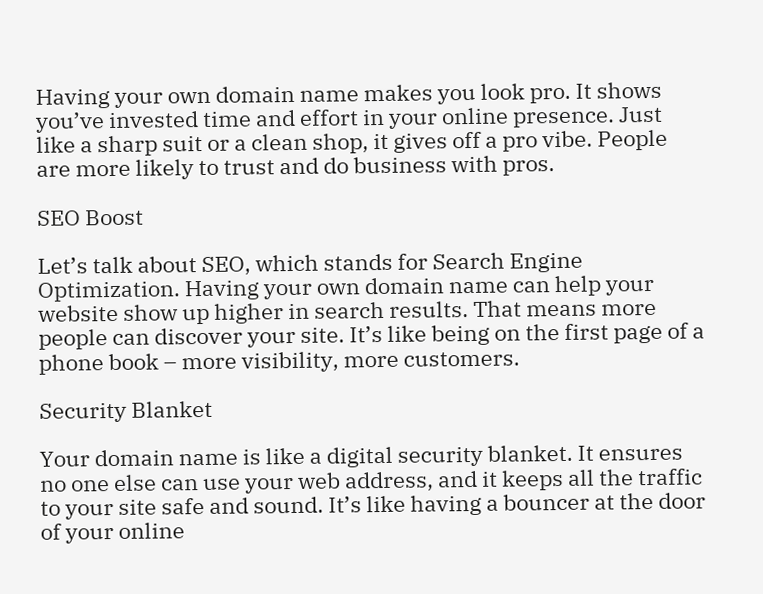Having your own domain name makes you look pro. It shows you’ve invested time and effort in your online presence. Just like a sharp suit or a clean shop, it gives off a pro vibe. People are more likely to trust and do business with pros.

SEO Boost

Let’s talk about SEO, which stands for Search Engine Optimization. Having your own domain name can help your website show up higher in search results. That means more people can discover your site. It’s like being on the first page of a phone book – more visibility, more customers.

Security Blanket

Your domain name is like a digital security blanket. It ensures no one else can use your web address, and it keeps all the traffic to your site safe and sound. It’s like having a bouncer at the door of your online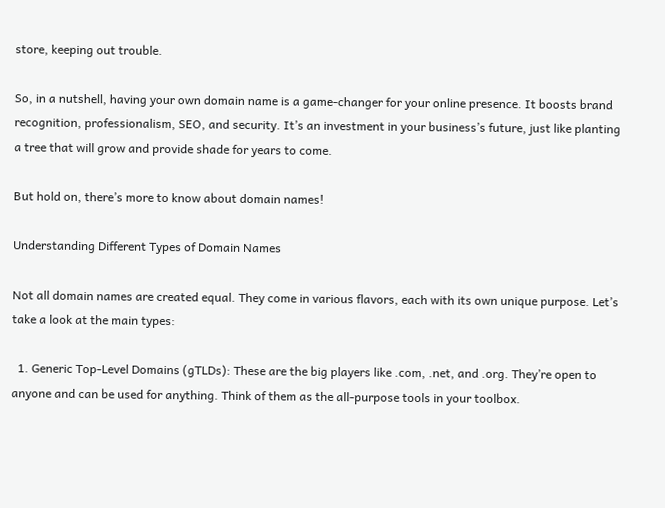store, keeping out trouble.

So, in a nutshell, having your own domain name is a game-changer for your online presence. It boosts brand recognition, professionalism, SEO, and security. It’s an investment in your business’s future, just like planting a tree that will grow and provide shade for years to come.

But hold on, there’s more to know about domain names!

Understanding Different Types of Domain Names

Not all domain names are created equal. They come in various flavors, each with its own unique purpose. Let’s take a look at the main types:

  1. Generic Top-Level Domains (gTLDs): These are the big players like .com, .net, and .org. They’re open to anyone and can be used for anything. Think of them as the all-purpose tools in your toolbox.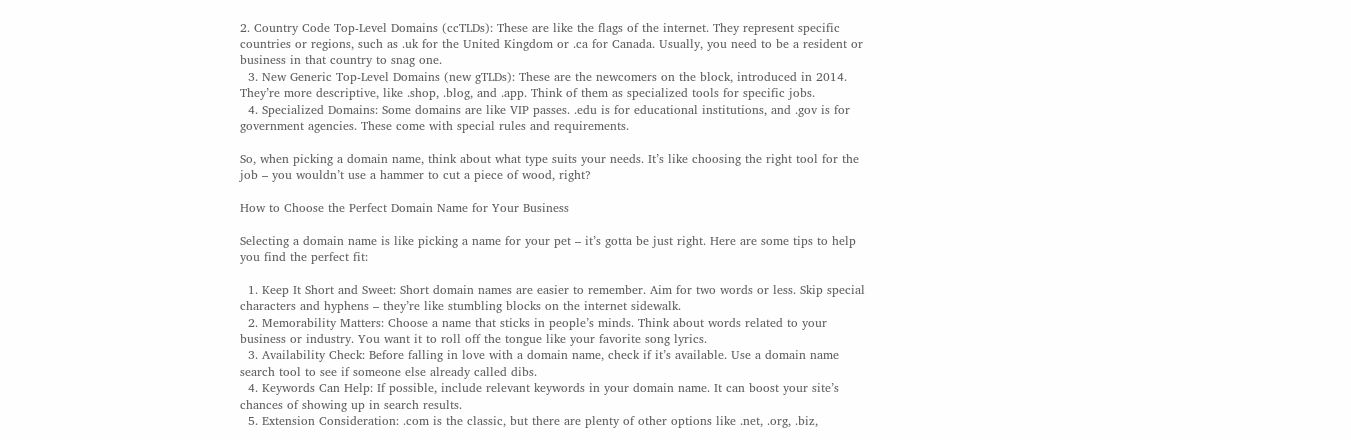2. Country Code Top-Level Domains (ccTLDs): These are like the flags of the internet. They represent specific countries or regions, such as .uk for the United Kingdom or .ca for Canada. Usually, you need to be a resident or business in that country to snag one.
  3. New Generic Top-Level Domains (new gTLDs): These are the newcomers on the block, introduced in 2014. They’re more descriptive, like .shop, .blog, and .app. Think of them as specialized tools for specific jobs.
  4. Specialized Domains: Some domains are like VIP passes. .edu is for educational institutions, and .gov is for government agencies. These come with special rules and requirements.

So, when picking a domain name, think about what type suits your needs. It’s like choosing the right tool for the job – you wouldn’t use a hammer to cut a piece of wood, right?

How to Choose the Perfect Domain Name for Your Business

Selecting a domain name is like picking a name for your pet – it’s gotta be just right. Here are some tips to help you find the perfect fit:

  1. Keep It Short and Sweet: Short domain names are easier to remember. Aim for two words or less. Skip special characters and hyphens – they’re like stumbling blocks on the internet sidewalk.
  2. Memorability Matters: Choose a name that sticks in people’s minds. Think about words related to your business or industry. You want it to roll off the tongue like your favorite song lyrics.
  3. Availability Check: Before falling in love with a domain name, check if it’s available. Use a domain name search tool to see if someone else already called dibs.
  4. Keywords Can Help: If possible, include relevant keywords in your domain name. It can boost your site’s chances of showing up in search results.
  5. Extension Consideration: .com is the classic, but there are plenty of other options like .net, .org, .biz,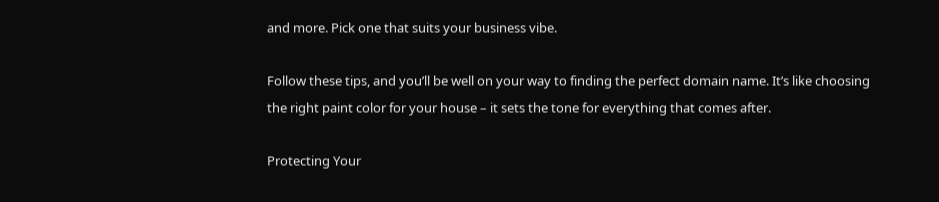and more. Pick one that suits your business vibe.

Follow these tips, and you’ll be well on your way to finding the perfect domain name. It’s like choosing the right paint color for your house – it sets the tone for everything that comes after.

Protecting Your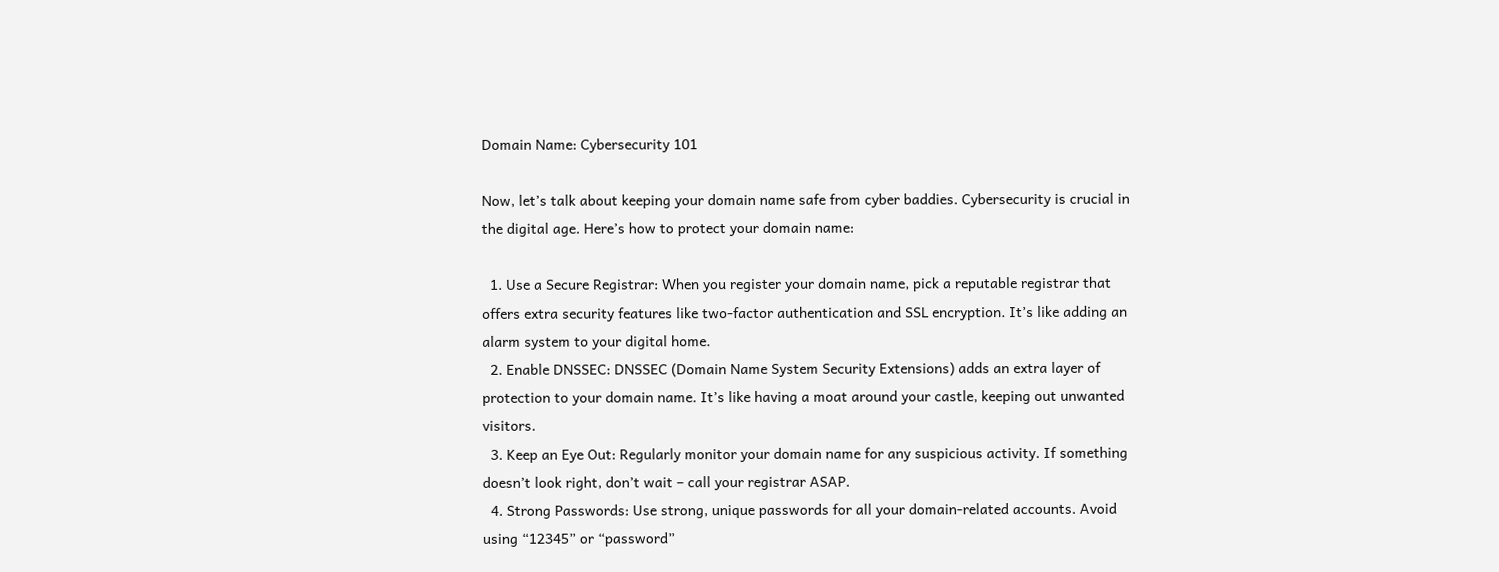Domain Name: Cybersecurity 101

Now, let’s talk about keeping your domain name safe from cyber baddies. Cybersecurity is crucial in the digital age. Here’s how to protect your domain name:

  1. Use a Secure Registrar: When you register your domain name, pick a reputable registrar that offers extra security features like two-factor authentication and SSL encryption. It’s like adding an alarm system to your digital home.
  2. Enable DNSSEC: DNSSEC (Domain Name System Security Extensions) adds an extra layer of protection to your domain name. It’s like having a moat around your castle, keeping out unwanted visitors.
  3. Keep an Eye Out: Regularly monitor your domain name for any suspicious activity. If something doesn’t look right, don’t wait – call your registrar ASAP.
  4. Strong Passwords: Use strong, unique passwords for all your domain-related accounts. Avoid using “12345” or “password”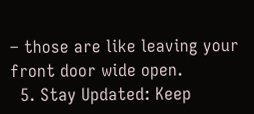– those are like leaving your front door wide open.
  5. Stay Updated: Keep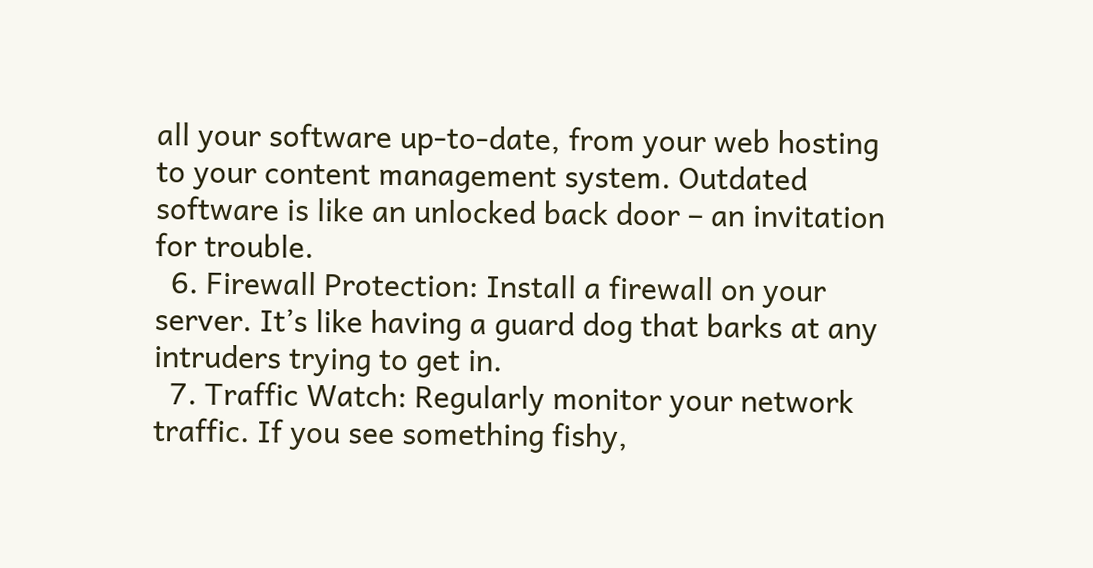all your software up-to-date, from your web hosting to your content management system. Outdated software is like an unlocked back door – an invitation for trouble.
  6. Firewall Protection: Install a firewall on your server. It’s like having a guard dog that barks at any intruders trying to get in.
  7. Traffic Watch: Regularly monitor your network traffic. If you see something fishy,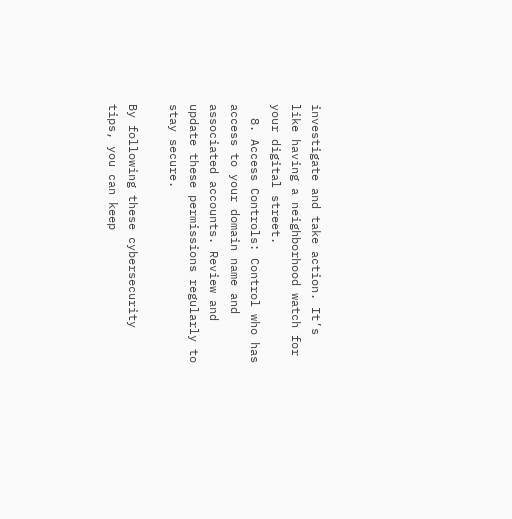investigate and take action. It’s like having a neighborhood watch for your digital street.
  8. Access Controls: Control who has access to your domain name and associated accounts. Review and update these permissions regularly to stay secure.

By following these cybersecurity tips, you can keep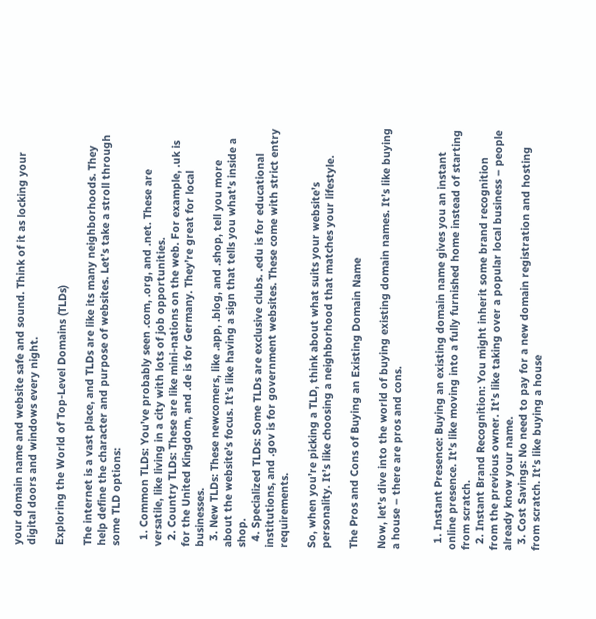your domain name and website safe and sound. Think of it as locking your digital doors and windows every night.

Exploring the World of Top-Level Domains (TLDs)

The internet is a vast place, and TLDs are like its many neighborhoods. They help define the character and purpose of websites. Let’s take a stroll through some TLD options:

  1. Common TLDs: You’ve probably seen .com, .org, and .net. These are versatile, like living in a city with lots of job opportunities.
  2. Country TLDs: These are like mini-nations on the web. For example, .uk is for the United Kingdom, and .de is for Germany. They’re great for local businesses.
  3. New TLDs: These newcomers, like .app, .blog, and .shop, tell you more about the website’s focus. It’s like having a sign that tells you what’s inside a shop.
  4. Specialized TLDs: Some TLDs are exclusive clubs. .edu is for educational institutions, and .gov is for government websites. These come with strict entry requirements.

So, when you’re picking a TLD, think about what suits your website’s personality. It’s like choosing a neighborhood that matches your lifestyle.

The Pros and Cons of Buying an Existing Domain Name

Now, let’s dive into the world of buying existing domain names. It’s like buying a house – there are pros and cons.


  1. Instant Presence: Buying an existing domain name gives you an instant online presence. It’s like moving into a fully furnished home instead of starting from scratch.
  2. Instant Brand Recognition: You might inherit some brand recognition from the previous owner. It’s like taking over a popular local business – people already know your name.
  3. Cost Savings: No need to pay for a new domain registration and hosting from scratch. It’s like buying a house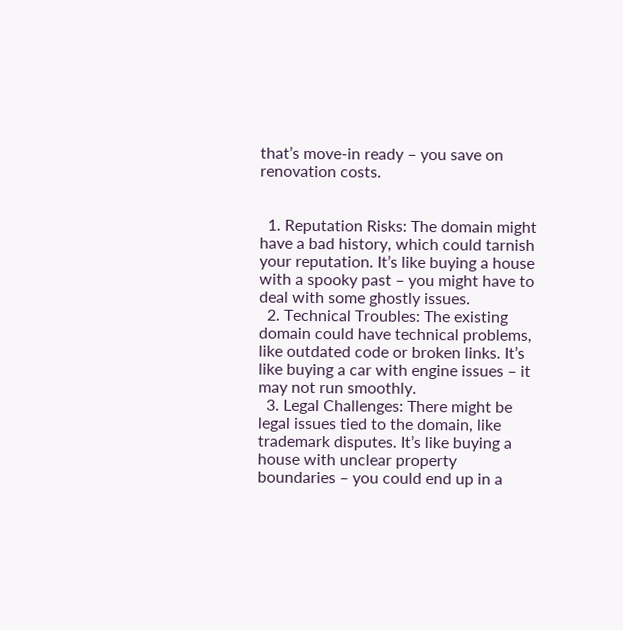that’s move-in ready – you save on renovation costs.


  1. Reputation Risks: The domain might have a bad history, which could tarnish your reputation. It’s like buying a house with a spooky past – you might have to deal with some ghostly issues.
  2. Technical Troubles: The existing domain could have technical problems, like outdated code or broken links. It’s like buying a car with engine issues – it may not run smoothly.
  3. Legal Challenges: There might be legal issues tied to the domain, like trademark disputes. It’s like buying a house with unclear property boundaries – you could end up in a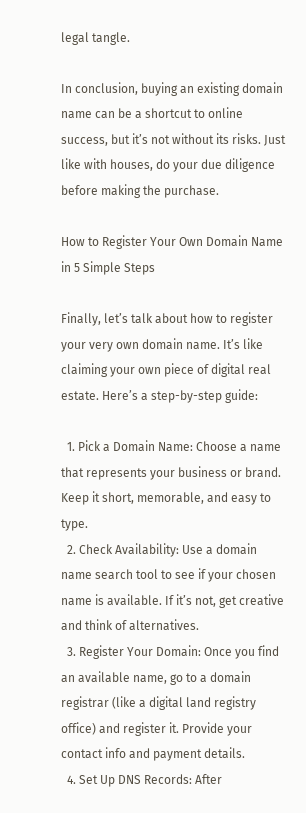legal tangle.

In conclusion, buying an existing domain name can be a shortcut to online success, but it’s not without its risks. Just like with houses, do your due diligence before making the purchase.

How to Register Your Own Domain Name in 5 Simple Steps

Finally, let’s talk about how to register your very own domain name. It’s like claiming your own piece of digital real estate. Here’s a step-by-step guide:

  1. Pick a Domain Name: Choose a name that represents your business or brand. Keep it short, memorable, and easy to type.
  2. Check Availability: Use a domain name search tool to see if your chosen name is available. If it’s not, get creative and think of alternatives.
  3. Register Your Domain: Once you find an available name, go to a domain registrar (like a digital land registry office) and register it. Provide your contact info and payment details.
  4. Set Up DNS Records: After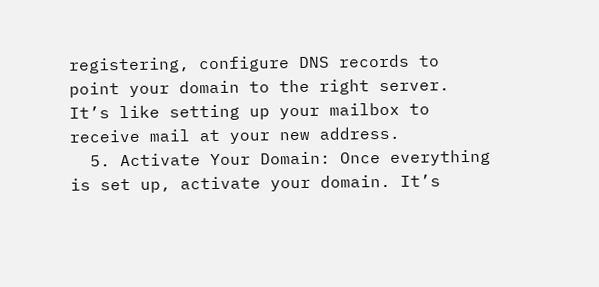registering, configure DNS records to point your domain to the right server. It’s like setting up your mailbox to receive mail at your new address.
  5. Activate Your Domain: Once everything is set up, activate your domain. It’s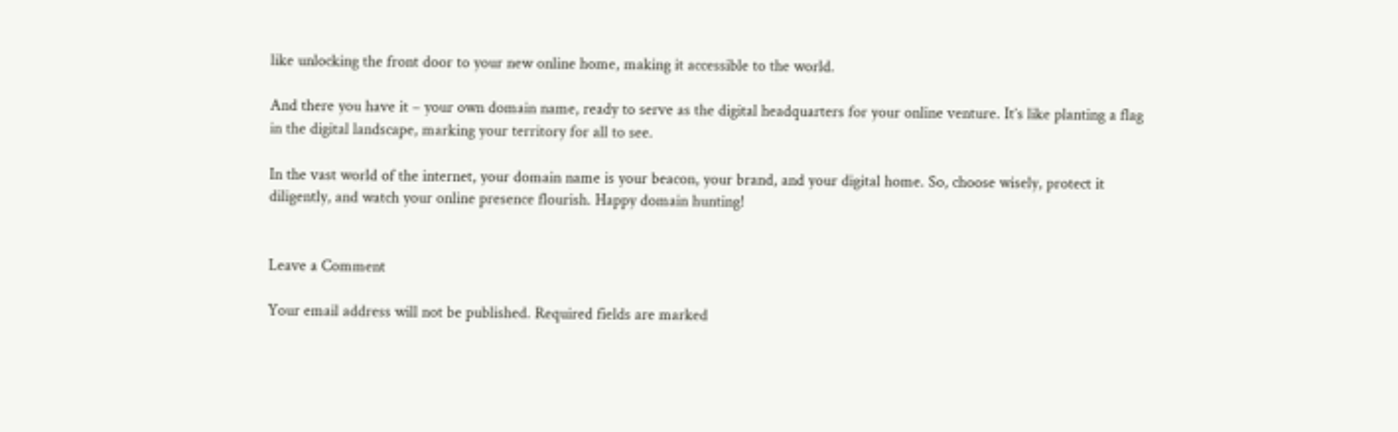like unlocking the front door to your new online home, making it accessible to the world.

And there you have it – your own domain name, ready to serve as the digital headquarters for your online venture. It’s like planting a flag in the digital landscape, marking your territory for all to see.

In the vast world of the internet, your domain name is your beacon, your brand, and your digital home. So, choose wisely, protect it diligently, and watch your online presence flourish. Happy domain hunting!


Leave a Comment

Your email address will not be published. Required fields are marked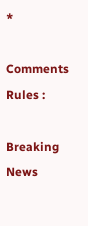*

Comments Rules :

Breaking News